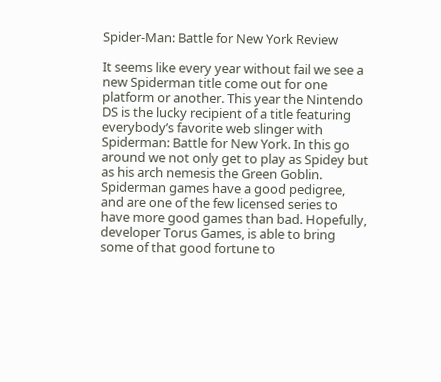Spider-Man: Battle for New York Review

It seems like every year without fail we see a new Spiderman title come out for one platform or another. This year the Nintendo DS is the lucky recipient of a title featuring everybody’s favorite web slinger with Spiderman: Battle for New York. In this go around we not only get to play as Spidey but as his arch nemesis the Green Goblin. Spiderman games have a good pedigree, and are one of the few licensed series to have more good games than bad. Hopefully, developer Torus Games, is able to bring some of that good fortune to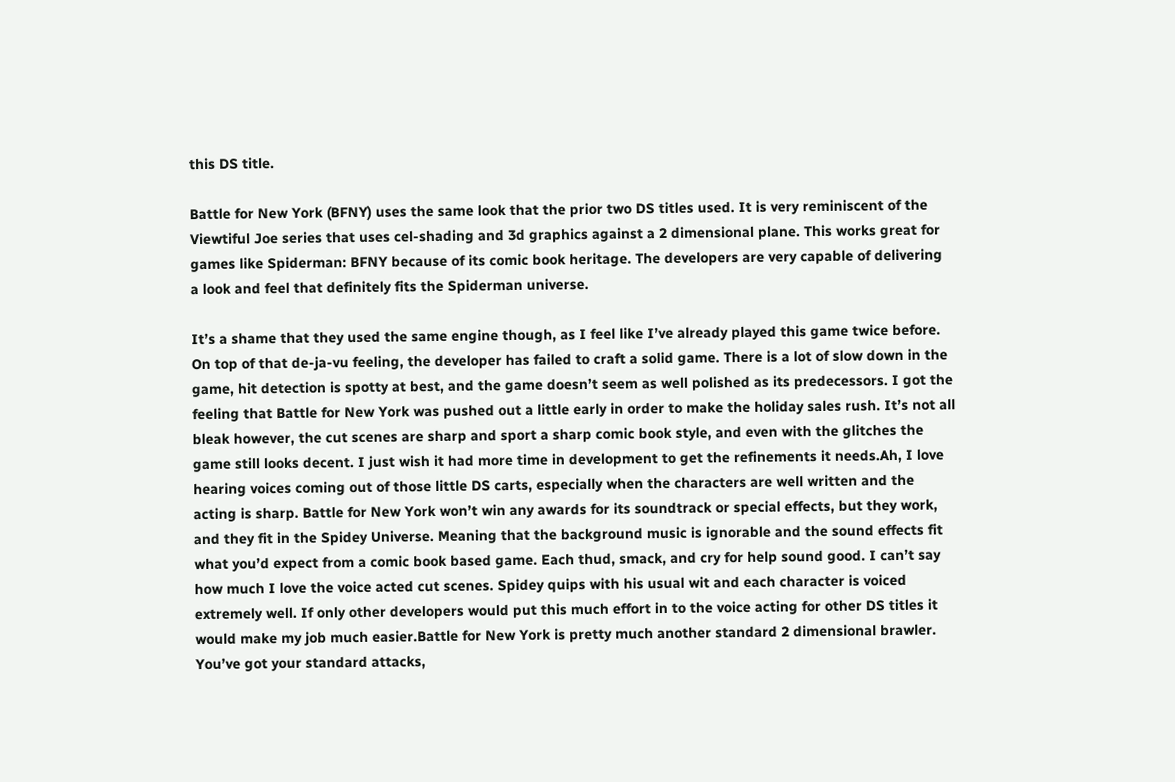this DS title.

Battle for New York (BFNY) uses the same look that the prior two DS titles used. It is very reminiscent of the Viewtiful Joe series that uses cel-shading and 3d graphics against a 2 dimensional plane. This works great for games like Spiderman: BFNY because of its comic book heritage. The developers are very capable of delivering a look and feel that definitely fits the Spiderman universe.

It’s a shame that they used the same engine though, as I feel like I’ve already played this game twice before. On top of that de-ja-vu feeling, the developer has failed to craft a solid game. There is a lot of slow down in the game, hit detection is spotty at best, and the game doesn’t seem as well polished as its predecessors. I got the feeling that Battle for New York was pushed out a little early in order to make the holiday sales rush. It’s not all bleak however, the cut scenes are sharp and sport a sharp comic book style, and even with the glitches the game still looks decent. I just wish it had more time in development to get the refinements it needs.Ah, I love hearing voices coming out of those little DS carts, especially when the characters are well written and the acting is sharp. Battle for New York won’t win any awards for its soundtrack or special effects, but they work, and they fit in the Spidey Universe. Meaning that the background music is ignorable and the sound effects fit what you’d expect from a comic book based game. Each thud, smack, and cry for help sound good. I can’t say how much I love the voice acted cut scenes. Spidey quips with his usual wit and each character is voiced extremely well. If only other developers would put this much effort in to the voice acting for other DS titles it would make my job much easier.Battle for New York is pretty much another standard 2 dimensional brawler. You’ve got your standard attacks,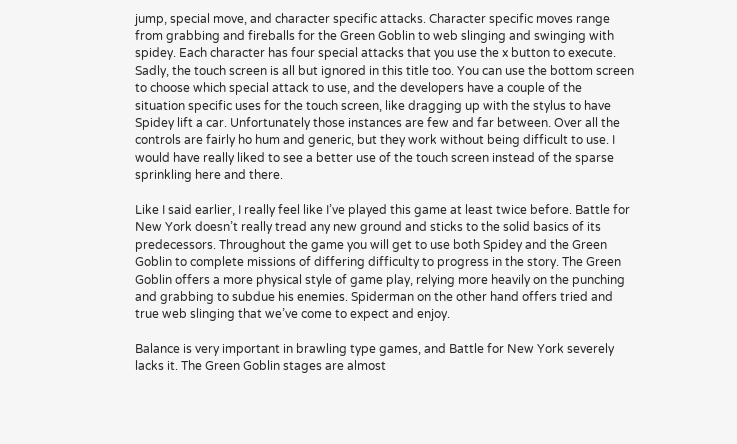jump, special move, and character specific attacks. Character specific moves range from grabbing and fireballs for the Green Goblin to web slinging and swinging with spidey. Each character has four special attacks that you use the x button to execute. Sadly, the touch screen is all but ignored in this title too. You can use the bottom screen to choose which special attack to use, and the developers have a couple of the situation specific uses for the touch screen, like dragging up with the stylus to have Spidey lift a car. Unfortunately those instances are few and far between. Over all the controls are fairly ho hum and generic, but they work without being difficult to use. I would have really liked to see a better use of the touch screen instead of the sparse sprinkling here and there.

Like I said earlier, I really feel like I’ve played this game at least twice before. Battle for New York doesn’t really tread any new ground and sticks to the solid basics of its predecessors. Throughout the game you will get to use both Spidey and the Green Goblin to complete missions of differing difficulty to progress in the story. The Green Goblin offers a more physical style of game play, relying more heavily on the punching and grabbing to subdue his enemies. Spiderman on the other hand offers tried and true web slinging that we’ve come to expect and enjoy.

Balance is very important in brawling type games, and Battle for New York severely lacks it. The Green Goblin stages are almost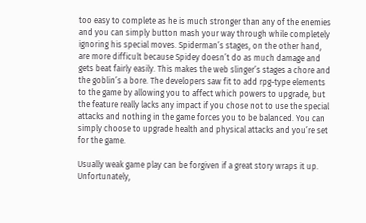too easy to complete as he is much stronger than any of the enemies and you can simply button mash your way through while completely ignoring his special moves. Spiderman’s stages, on the other hand, are more difficult because Spidey doesn’t do as much damage and gets beat fairly easily. This makes the web slinger’s stages a chore and the goblin’s a bore. The developers saw fit to add rpg-type elements to the game by allowing you to affect which powers to upgrade, but the feature really lacks any impact if you chose not to use the special attacks and nothing in the game forces you to be balanced. You can simply choose to upgrade health and physical attacks and you’re set for the game.

Usually weak game play can be forgiven if a great story wraps it up. Unfortunately,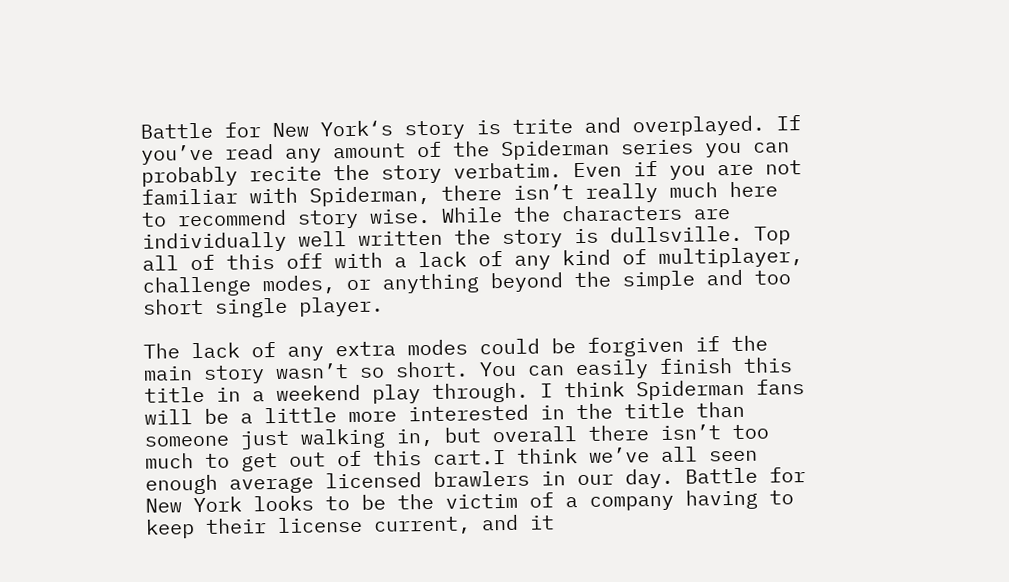Battle for New York‘s story is trite and overplayed. If you’ve read any amount of the Spiderman series you can probably recite the story verbatim. Even if you are not familiar with Spiderman, there isn’t really much here to recommend story wise. While the characters are individually well written the story is dullsville. Top all of this off with a lack of any kind of multiplayer, challenge modes, or anything beyond the simple and too short single player.

The lack of any extra modes could be forgiven if the main story wasn’t so short. You can easily finish this title in a weekend play through. I think Spiderman fans will be a little more interested in the title than someone just walking in, but overall there isn’t too much to get out of this cart.I think we’ve all seen enough average licensed brawlers in our day. Battle for New York looks to be the victim of a company having to keep their license current, and it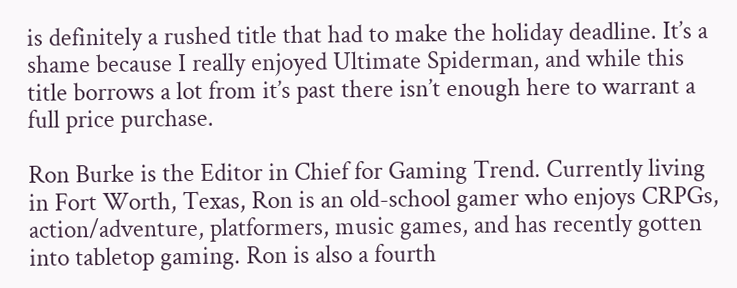is definitely a rushed title that had to make the holiday deadline. It’s a shame because I really enjoyed Ultimate Spiderman, and while this title borrows a lot from it’s past there isn’t enough here to warrant a full price purchase.

Ron Burke is the Editor in Chief for Gaming Trend. Currently living in Fort Worth, Texas, Ron is an old-school gamer who enjoys CRPGs, action/adventure, platformers, music games, and has recently gotten into tabletop gaming. Ron is also a fourth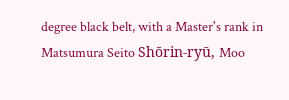degree black belt, with a Master's rank in Matsumura Seito Shōrin-ryū, Moo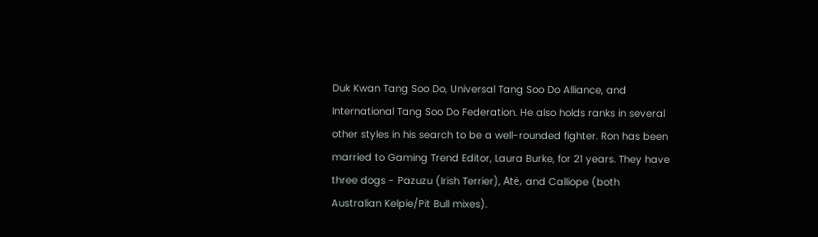Duk Kwan Tang Soo Do, Universal Tang Soo Do Alliance, and International Tang Soo Do Federation. He also holds ranks in several other styles in his search to be a well-rounded fighter. Ron has been married to Gaming Trend Editor, Laura Burke, for 21 years. They have three dogs - Pazuzu (Irish Terrier), Atë, and Calliope (both Australian Kelpie/Pit Bull mixes).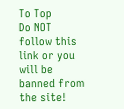To Top
Do NOT follow this link or you will be banned from the site!